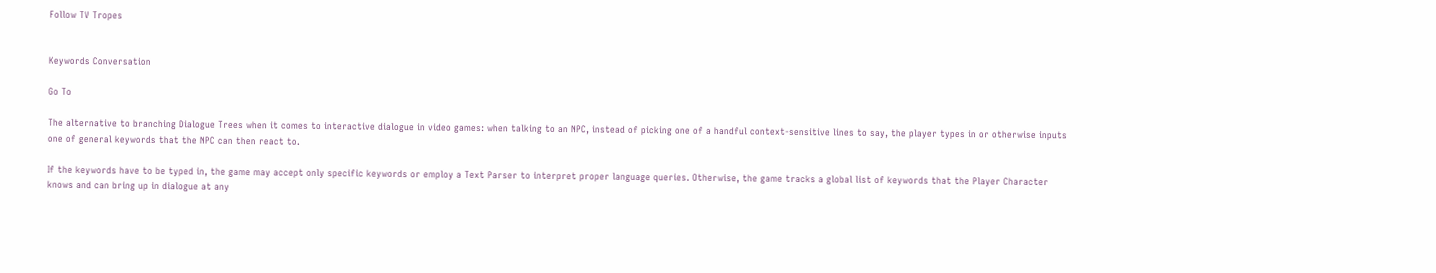Follow TV Tropes


Keywords Conversation

Go To

The alternative to branching Dialogue Trees when it comes to interactive dialogue in video games: when talking to an NPC, instead of picking one of a handful context-sensitive lines to say, the player types in or otherwise inputs one of general keywords that the NPC can then react to.

If the keywords have to be typed in, the game may accept only specific keywords or employ a Text Parser to interpret proper language queries. Otherwise, the game tracks a global list of keywords that the Player Character knows and can bring up in dialogue at any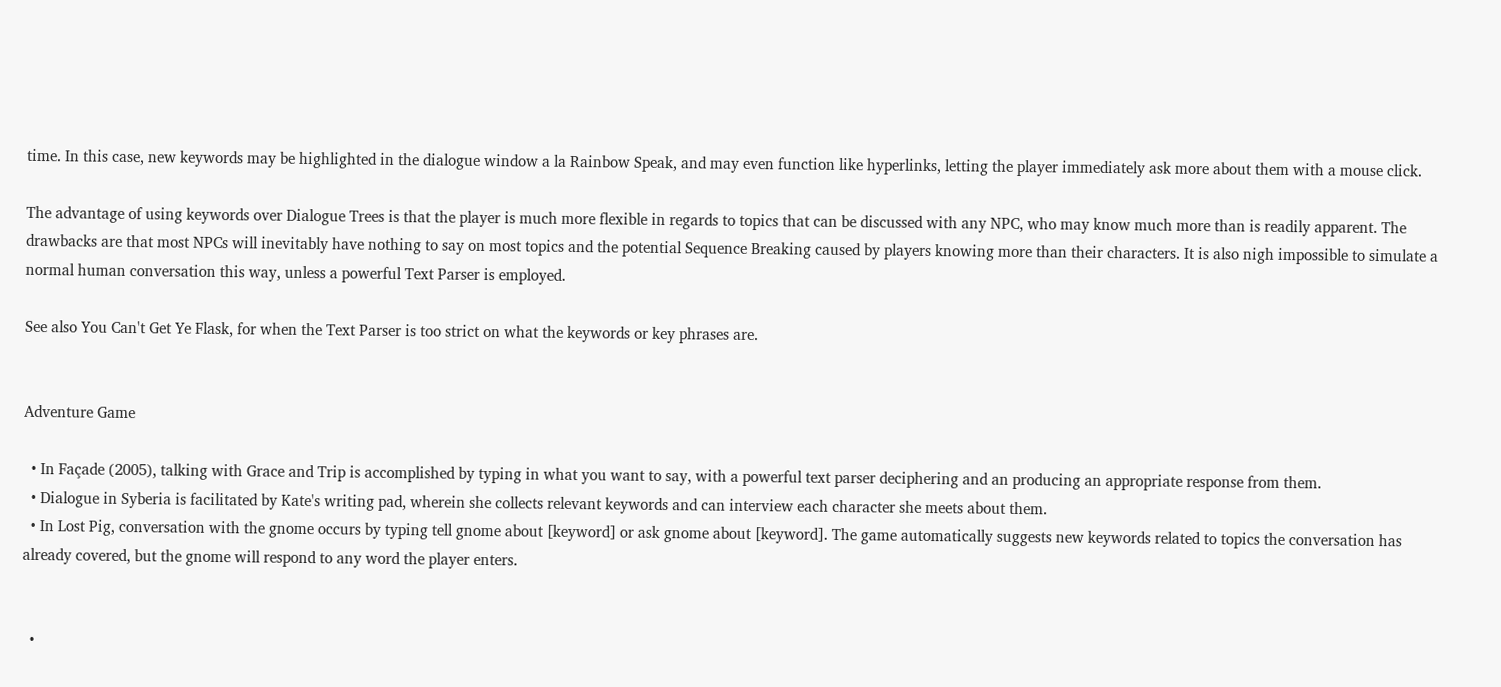time. In this case, new keywords may be highlighted in the dialogue window a la Rainbow Speak, and may even function like hyperlinks, letting the player immediately ask more about them with a mouse click.

The advantage of using keywords over Dialogue Trees is that the player is much more flexible in regards to topics that can be discussed with any NPC, who may know much more than is readily apparent. The drawbacks are that most NPCs will inevitably have nothing to say on most topics and the potential Sequence Breaking caused by players knowing more than their characters. It is also nigh impossible to simulate a normal human conversation this way, unless a powerful Text Parser is employed.

See also You Can't Get Ye Flask, for when the Text Parser is too strict on what the keywords or key phrases are.


Adventure Game

  • In Façade (2005), talking with Grace and Trip is accomplished by typing in what you want to say, with a powerful text parser deciphering and an producing an appropriate response from them.
  • Dialogue in Syberia is facilitated by Kate's writing pad, wherein she collects relevant keywords and can interview each character she meets about them.
  • In Lost Pig, conversation with the gnome occurs by typing tell gnome about [keyword] or ask gnome about [keyword]. The game automatically suggests new keywords related to topics the conversation has already covered, but the gnome will respond to any word the player enters.


  •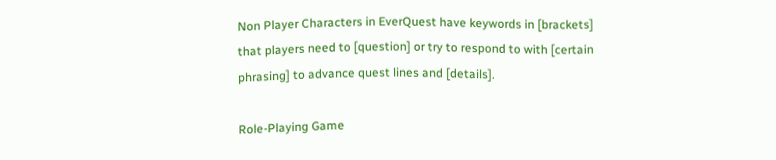Non Player Characters in EverQuest have keywords in [brackets] that players need to [question] or try to respond to with [certain phrasing] to advance quest lines and [details].

Role-Playing Game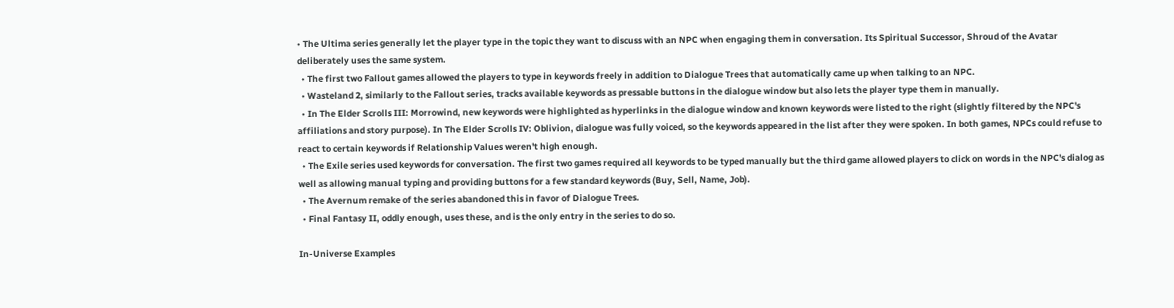• The Ultima series generally let the player type in the topic they want to discuss with an NPC when engaging them in conversation. Its Spiritual Successor, Shroud of the Avatar deliberately uses the same system.
  • The first two Fallout games allowed the players to type in keywords freely in addition to Dialogue Trees that automatically came up when talking to an NPC.
  • Wasteland 2, similarly to the Fallout series, tracks available keywords as pressable buttons in the dialogue window but also lets the player type them in manually.
  • In The Elder Scrolls III: Morrowind, new keywords were highlighted as hyperlinks in the dialogue window and known keywords were listed to the right (slightly filtered by the NPC's affiliations and story purpose). In The Elder Scrolls IV: Oblivion, dialogue was fully voiced, so the keywords appeared in the list after they were spoken. In both games, NPCs could refuse to react to certain keywords if Relationship Values weren't high enough.
  • The Exile series used keywords for conversation. The first two games required all keywords to be typed manually but the third game allowed players to click on words in the NPC's dialog as well as allowing manual typing and providing buttons for a few standard keywords (Buy, Sell, Name, Job).
  • The Avernum remake of the series abandoned this in favor of Dialogue Trees.
  • Final Fantasy II, oddly enough, uses these, and is the only entry in the series to do so.

In-Universe Examples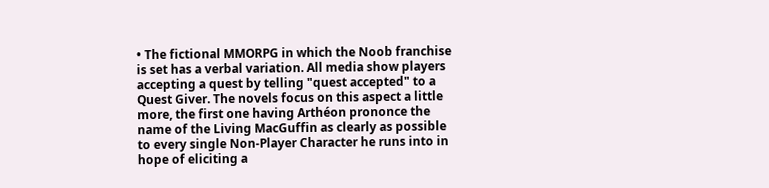• The fictional MMORPG in which the Noob franchise is set has a verbal variation. All media show players accepting a quest by telling "quest accepted" to a Quest Giver. The novels focus on this aspect a little more, the first one having Arthéon prononce the name of the Living MacGuffin as clearly as possible to every single Non-Player Character he runs into in hope of eliciting a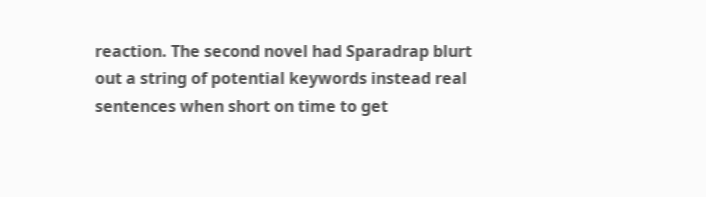reaction. The second novel had Sparadrap blurt out a string of potential keywords instead real sentences when short on time to get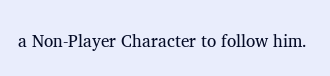a Non-Player Character to follow him.